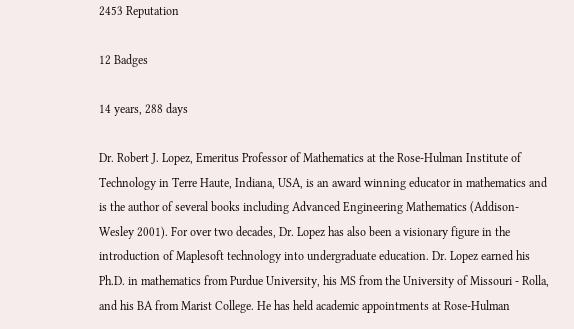2453 Reputation

12 Badges

14 years, 288 days

Dr. Robert J. Lopez, Emeritus Professor of Mathematics at the Rose-Hulman Institute of Technology in Terre Haute, Indiana, USA, is an award winning educator in mathematics and is the author of several books including Advanced Engineering Mathematics (Addison-Wesley 2001). For over two decades, Dr. Lopez has also been a visionary figure in the introduction of Maplesoft technology into undergraduate education. Dr. Lopez earned his Ph.D. in mathematics from Purdue University, his MS from the University of Missouri - Rolla, and his BA from Marist College. He has held academic appointments at Rose-Hulman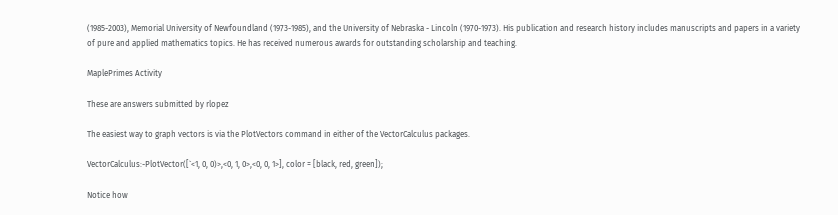(1985-2003), Memorial University of Newfoundland (1973-1985), and the University of Nebraska - Lincoln (1970-1973). His publication and research history includes manuscripts and papers in a variety of pure and applied mathematics topics. He has received numerous awards for outstanding scholarship and teaching.

MaplePrimes Activity

These are answers submitted by rlopez

The easiest way to graph vectors is via the PlotVectors command in either of the VectorCalculus packages.

VectorCalculus:-PlotVector([`<1, 0, 0)>,<0, 1, 0>,<0, 0, 1>], color = [black, red, green]);

Notice how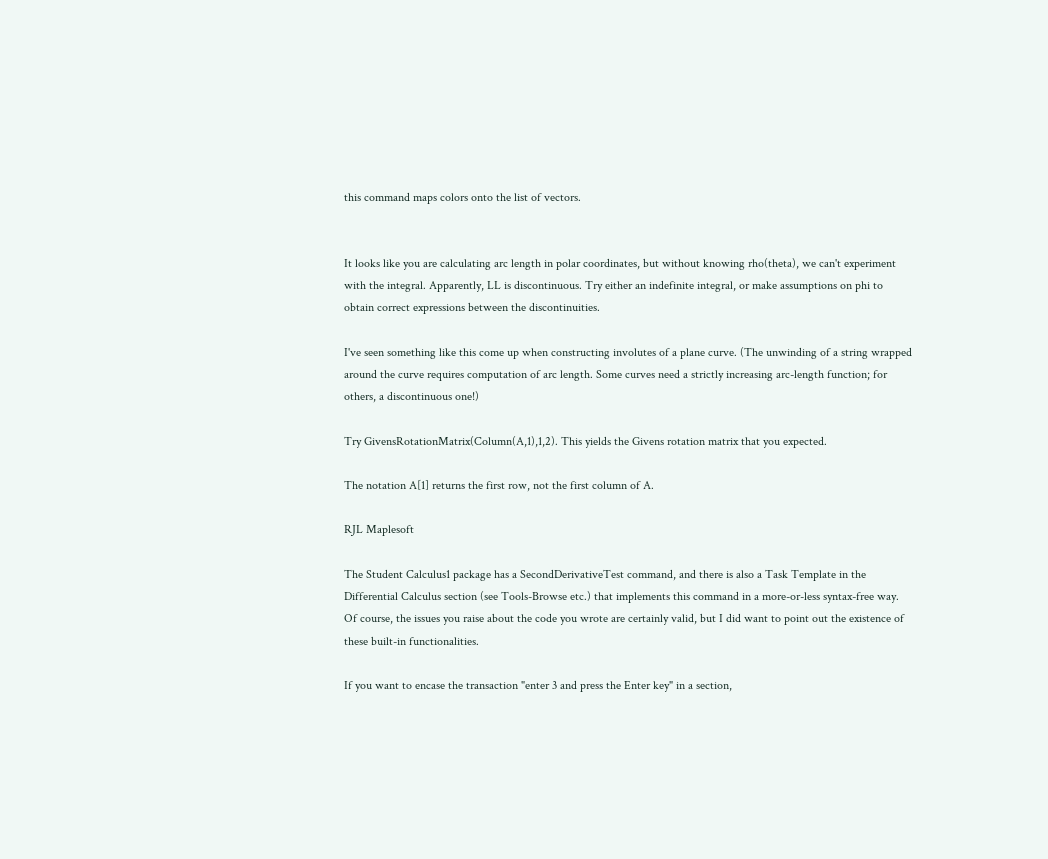this command maps colors onto the list of vectors.


It looks like you are calculating arc length in polar coordinates, but without knowing rho(theta), we can't experiment with the integral. Apparently, LL is discontinuous. Try either an indefinite integral, or make assumptions on phi to obtain correct expressions between the discontinuities.

I've seen something like this come up when constructing involutes of a plane curve. (The unwinding of a string wrapped around the curve requires computation of arc length. Some curves need a strictly increasing arc-length function; for others, a discontinuous one!)

Try GivensRotationMatrix(Column(A,1),1,2). This yields the Givens rotation matrix that you expected.

The notation A[1] returns the first row, not the first column of A.

RJL Maplesoft

The Student Calculus1 package has a SecondDerivativeTest command, and there is also a Task Template in the Differential Calculus section (see Tools-Browse etc.) that implements this command in a more-or-less syntax-free way. Of course, the issues you raise about the code you wrote are certainly valid, but I did want to point out the existence of these built-in functionalities.

If you want to encase the transaction "enter 3 and press the Enter key" in a section,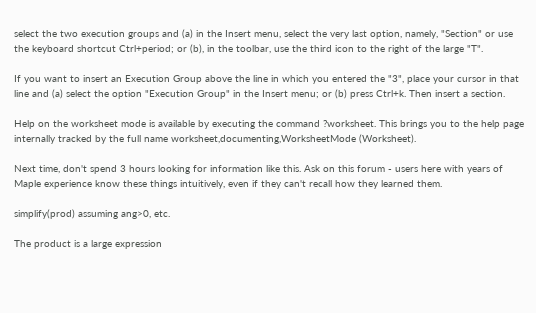select the two execution groups and (a) in the Insert menu, select the very last option, namely, "Section" or use the keyboard shortcut Ctrl+period; or (b), in the toolbar, use the third icon to the right of the large "T".

If you want to insert an Execution Group above the line in which you entered the "3", place your cursor in that line and (a) select the option "Execution Group" in the Insert menu; or (b) press Ctrl+k. Then insert a section.

Help on the worksheet mode is available by executing the command ?worksheet. This brings you to the help page internally tracked by the full name worksheet,documenting,WorksheetMode (Worksheet).

Next time, don't spend 3 hours looking for information like this. Ask on this forum - users here with years of Maple experience know these things intuitively, even if they can't recall how they learned them.

simplify(prod) assuming ang>0, etc.

The product is a large expression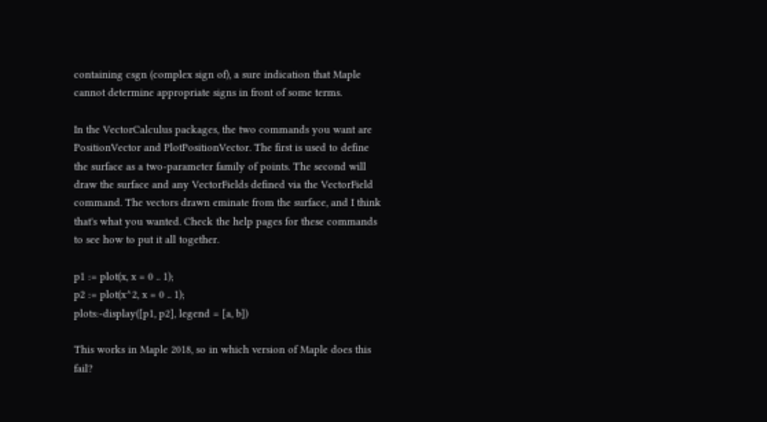containing csgn (complex sign of), a sure indication that Maple cannot determine appropriate signs in front of some terms.

In the VectorCalculus packages, the two commands you want are PositionVector and PlotPositionVector. The first is used to define the surface as a two-parameter family of points. The second will draw the surface and any VectorFields defined via the VectorField command. The vectors drawn eminate from the surface, and I think that's what you wanted. Check the help pages for these commands to see how to put it all together.

p1 := plot(x, x = 0 .. 1);
p2 := plot(x^2, x = 0 .. 1);
plots:-display([p1, p2], legend = [a, b])

This works in Maple 2018, so in which version of Maple does this fail?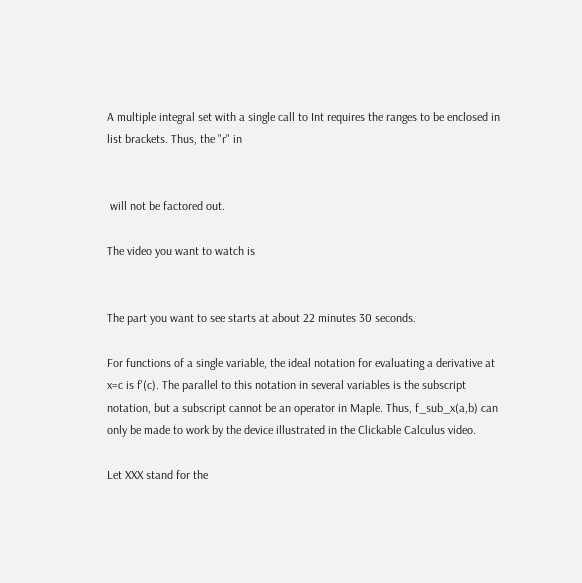A multiple integral set with a single call to Int requires the ranges to be enclosed in list brackets. Thus, the "r" in


 will not be factored out.

The video you want to watch is


The part you want to see starts at about 22 minutes 30 seconds.

For functions of a single variable, the ideal notation for evaluating a derivative at x=c is f'(c). The parallel to this notation in several variables is the subscript notation, but a subscript cannot be an operator in Maple. Thus, f_sub_x(a,b) can only be made to work by the device illustrated in the Clickable Calculus video.

Let XXX stand for the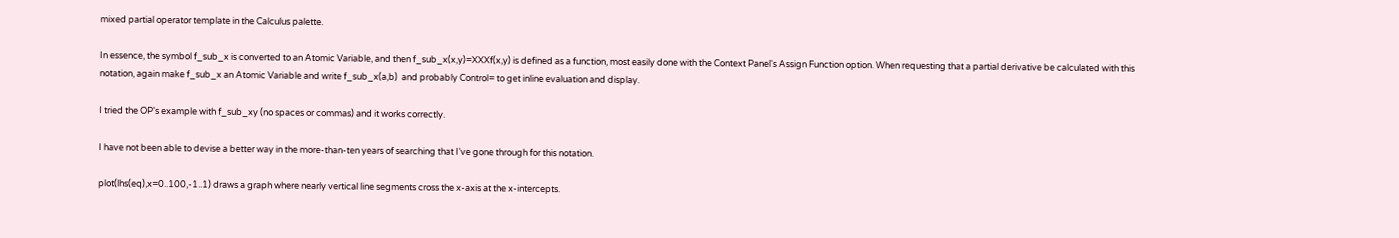mixed partial operator template in the Calculus palette.

In essence, the symbol f_sub_x is converted to an Atomic Variable, and then f_sub_x(x,y)=XXXf(x,y) is defined as a function, most easily done with the Context Panel's Assign Function option. When requesting that a partial derivative be calculated with this notation, again make f_sub_x an Atomic Variable and write f_sub_x(a,b)  and probably Control= to get inline evaluation and display.

I tried the OP's example with f_sub_xy (no spaces or commas) and it works correctly.

I have not been able to devise a better way in the more-than-ten years of searching that I've gone through for this notation.

plot(lhs(eq),x=0..100,-1..1) draws a graph where nearly vertical line segments cross the x-axis at the x-intercepts.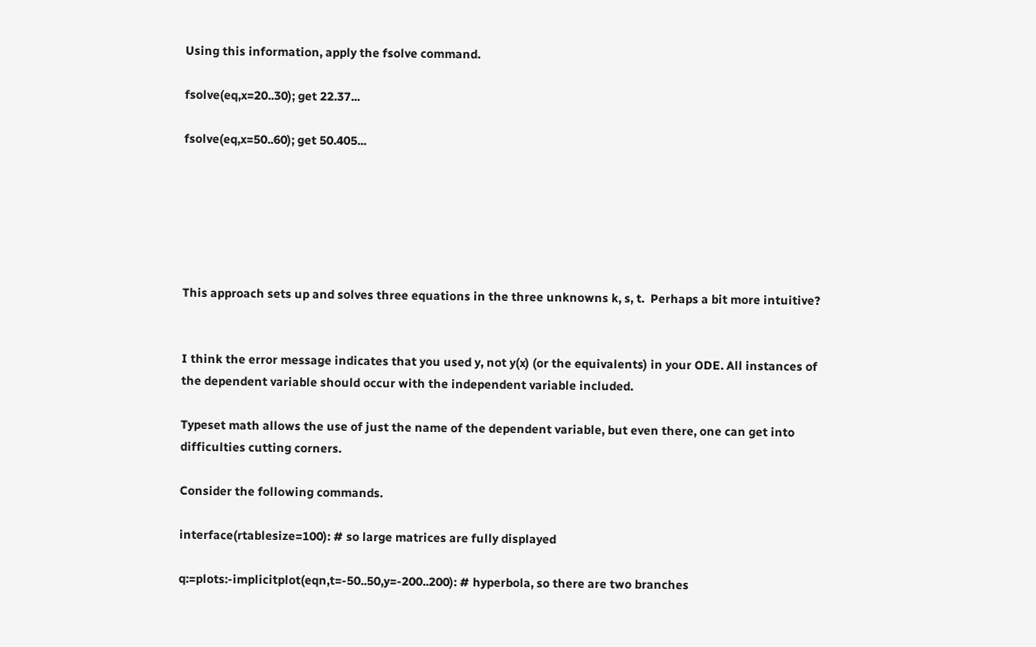Using this information, apply the fsolve command.

fsolve(eq,x=20..30); get 22.37...

fsolve(eq,x=50..60); get 50.405...






This approach sets up and solves three equations in the three unknowns k, s, t.  Perhaps a bit more intuitive?


I think the error message indicates that you used y, not y(x) (or the equivalents) in your ODE. All instances of the dependent variable should occur with the independent variable included.

Typeset math allows the use of just the name of the dependent variable, but even there, one can get into difficulties cutting corners.

Consider the following commands.

interface(rtablesize=100): # so large matrices are fully displayed

q:=plots:-implicitplot(eqn,t=-50..50,y=-200..200): # hyperbola, so there are two branches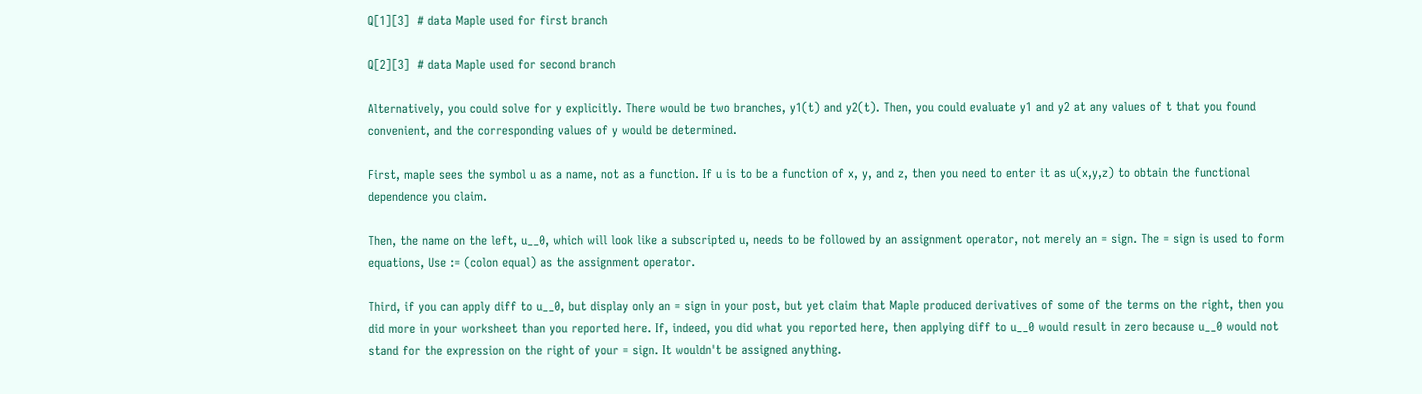Q[1][3]  # data Maple used for first branch

Q[2][3]  # data Maple used for second branch

Alternatively, you could solve for y explicitly. There would be two branches, y1(t) and y2(t). Then, you could evaluate y1 and y2 at any values of t that you found convenient, and the corresponding values of y would be determined.

First, maple sees the symbol u as a name, not as a function. If u is to be a function of x, y, and z, then you need to enter it as u(x,y,z) to obtain the functional dependence you claim.

Then, the name on the left, u__0, which will look like a subscripted u, needs to be followed by an assignment operator, not merely an = sign. The = sign is used to form equations, Use := (colon equal) as the assignment operator.

Third, if you can apply diff to u__0, but display only an = sign in your post, but yet claim that Maple produced derivatives of some of the terms on the right, then you did more in your worksheet than you reported here. If, indeed, you did what you reported here, then applying diff to u__0 would result in zero because u__0 would not stand for the expression on the right of your = sign. It wouldn't be assigned anything.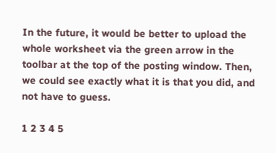In the future, it would be better to upload the whole worksheet via the green arrow in the toolbar at the top of the posting window. Then, we could see exactly what it is that you did, and not have to guess.

1 2 3 4 5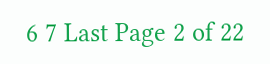6 7 Last Page 2 of 22